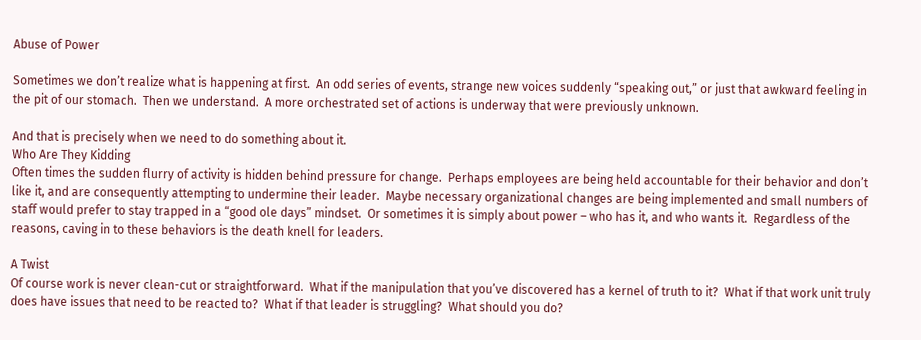Abuse of Power

Sometimes we don’t realize what is happening at first.  An odd series of events, strange new voices suddenly “speaking out,” or just that awkward feeling in the pit of our stomach.  Then we understand.  A more orchestrated set of actions is underway that were previously unknown.

And that is precisely when we need to do something about it.
Who Are They Kidding
Often times the sudden flurry of activity is hidden behind pressure for change.  Perhaps employees are being held accountable for their behavior and don’t like it, and are consequently attempting to undermine their leader.  Maybe necessary organizational changes are being implemented and small numbers of staff would prefer to stay trapped in a “good ole days” mindset.  Or sometimes it is simply about power – who has it, and who wants it.  Regardless of the reasons, caving in to these behaviors is the death knell for leaders.

A Twist
Of course work is never clean-cut or straightforward.  What if the manipulation that you’ve discovered has a kernel of truth to it?  What if that work unit truly does have issues that need to be reacted to?  What if that leader is struggling?  What should you do?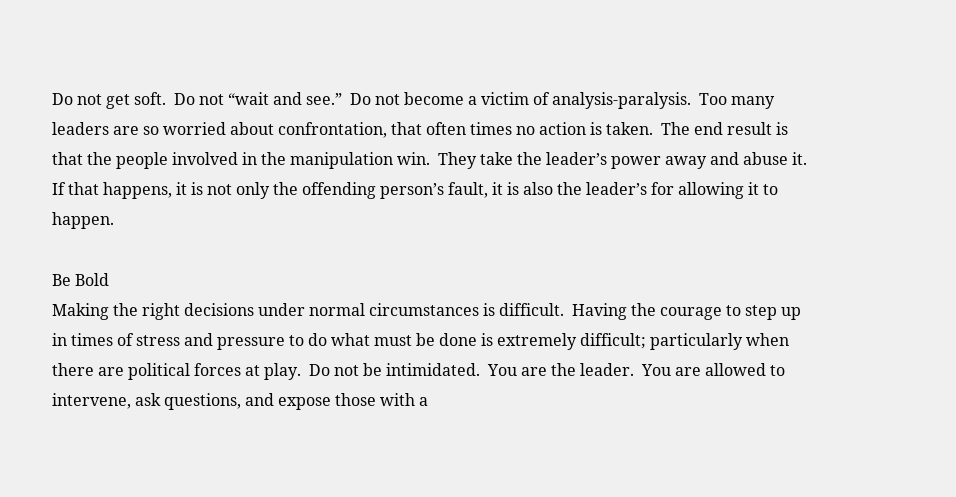Do not get soft.  Do not “wait and see.”  Do not become a victim of analysis-paralysis.  Too many leaders are so worried about confrontation, that often times no action is taken.  The end result is that the people involved in the manipulation win.  They take the leader’s power away and abuse it.  If that happens, it is not only the offending person’s fault, it is also the leader’s for allowing it to happen.

Be Bold
Making the right decisions under normal circumstances is difficult.  Having the courage to step up in times of stress and pressure to do what must be done is extremely difficult; particularly when there are political forces at play.  Do not be intimidated.  You are the leader.  You are allowed to intervene, ask questions, and expose those with a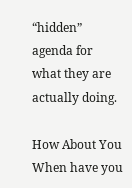“hidden” agenda for what they are actually doing.

How About You
When have you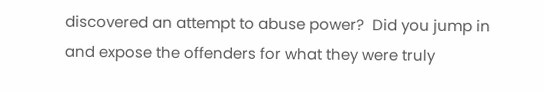discovered an attempt to abuse power?  Did you jump in and expose the offenders for what they were truly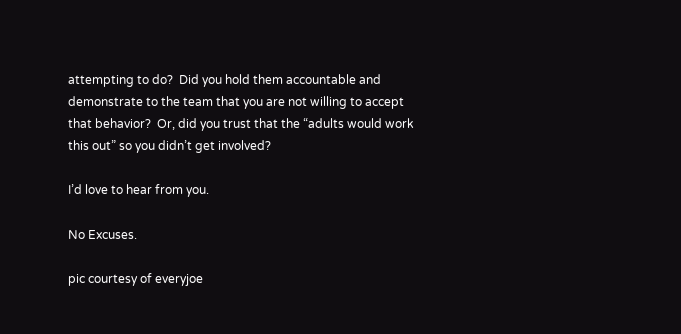attempting to do?  Did you hold them accountable and demonstrate to the team that you are not willing to accept that behavior?  Or, did you trust that the “adults would work this out” so you didn’t get involved?

I’d love to hear from you.

No Excuses.

pic courtesy of everyjoe